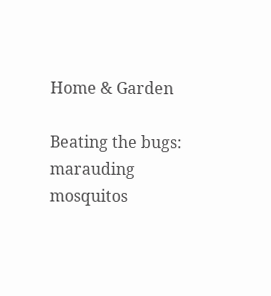Home & Garden

Beating the bugs: marauding mosquitos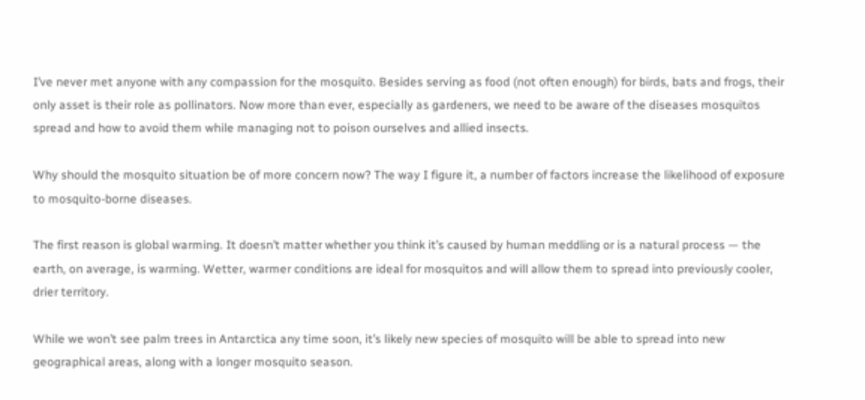I’ve never met anyone with any compassion for the mosquito. Besides serving as food (not often enough) for birds, bats and frogs, their only asset is their role as pollinators. Now more than ever, especially as gardeners, we need to be aware of the diseases mosquitos spread and how to avoid them while managing not to poison ourselves and allied insects.

Why should the mosquito situation be of more concern now? The way I figure it, a number of factors increase the likelihood of exposure to mosquito-borne diseases.

The first reason is global warming. It doesn’t matter whether you think it’s caused by human meddling or is a natural process — the earth, on average, is warming. Wetter, warmer conditions are ideal for mosquitos and will allow them to spread into previously cooler, drier territory.

While we won’t see palm trees in Antarctica any time soon, it’s likely new species of mosquito will be able to spread into new geographical areas, along with a longer mosquito season.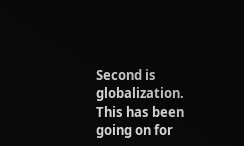Second is globalization. This has been going on for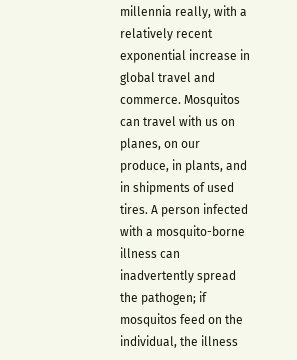millennia really, with a relatively recent exponential increase in global travel and commerce. Mosquitos can travel with us on planes, on our produce, in plants, and in shipments of used tires. A person infected with a mosquito-borne illness can inadvertently spread the pathogen; if mosquitos feed on the individual, the illness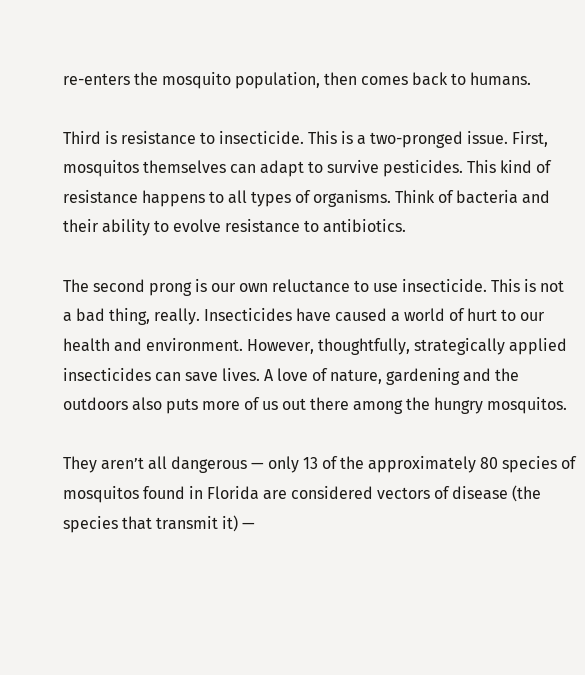re-enters the mosquito population, then comes back to humans.

Third is resistance to insecticide. This is a two-pronged issue. First, mosquitos themselves can adapt to survive pesticides. This kind of resistance happens to all types of organisms. Think of bacteria and their ability to evolve resistance to antibiotics.

The second prong is our own reluctance to use insecticide. This is not a bad thing, really. Insecticides have caused a world of hurt to our health and environment. However, thoughtfully, strategically applied insecticides can save lives. A love of nature, gardening and the outdoors also puts more of us out there among the hungry mosquitos.

They aren’t all dangerous — only 13 of the approximately 80 species of mosquitos found in Florida are considered vectors of disease (the species that transmit it) —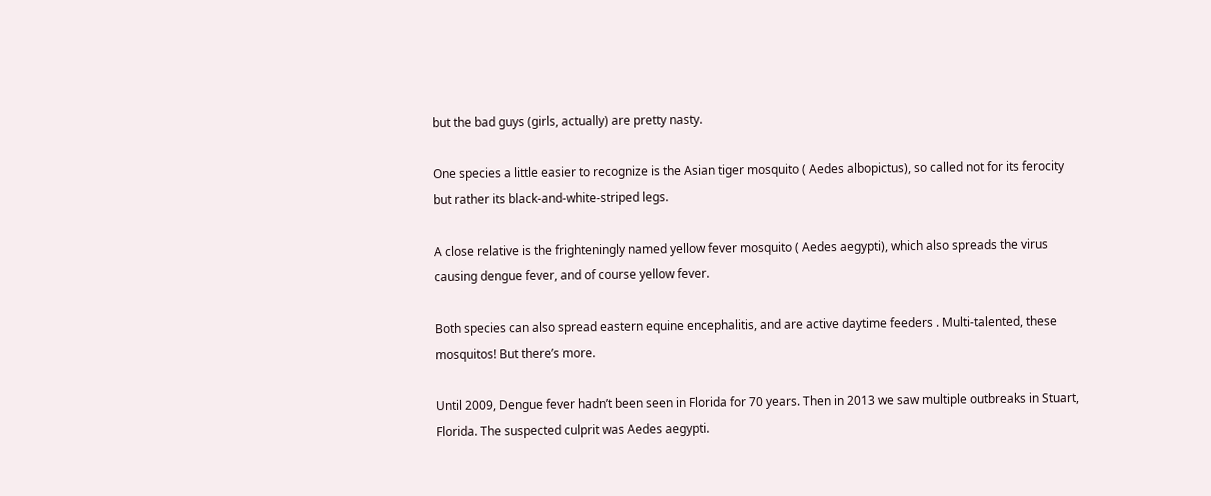but the bad guys (girls, actually) are pretty nasty.

One species a little easier to recognize is the Asian tiger mosquito ( Aedes albopictus), so called not for its ferocity but rather its black-and-white-striped legs.

A close relative is the frighteningly named yellow fever mosquito ( Aedes aegypti), which also spreads the virus causing dengue fever, and of course yellow fever.

Both species can also spread eastern equine encephalitis, and are active daytime feeders . Multi-talented, these mosquitos! But there’s more.

Until 2009, Dengue fever hadn’t been seen in Florida for 70 years. Then in 2013 we saw multiple outbreaks in Stuart, Florida. The suspected culprit was Aedes aegypti.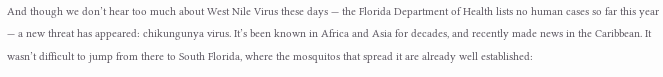And though we don’t hear too much about West Nile Virus these days — the Florida Department of Health lists no human cases so far this year — a new threat has appeared: chikungunya virus. It’s been known in Africa and Asia for decades, and recently made news in the Caribbean. It wasn’t difficult to jump from there to South Florida, where the mosquitos that spread it are already well established: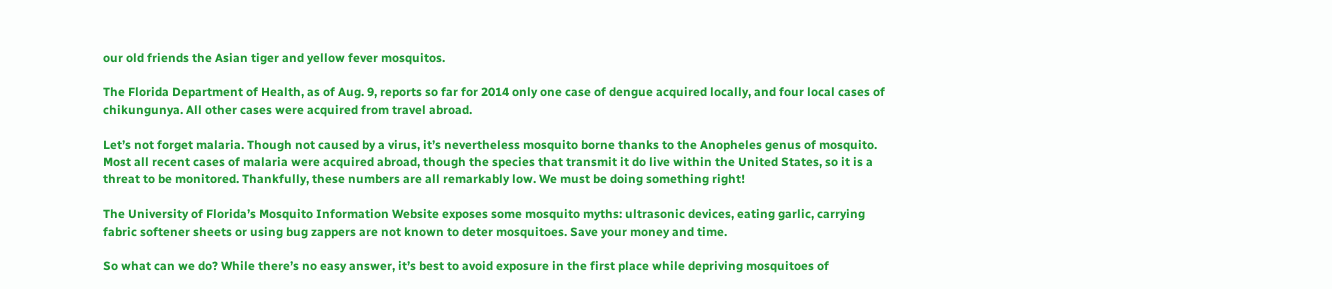our old friends the Asian tiger and yellow fever mosquitos.

The Florida Department of Health, as of Aug. 9, reports so far for 2014 only one case of dengue acquired locally, and four local cases of chikungunya. All other cases were acquired from travel abroad.

Let’s not forget malaria. Though not caused by a virus, it’s nevertheless mosquito borne thanks to the Anopheles genus of mosquito. Most all recent cases of malaria were acquired abroad, though the species that transmit it do live within the United States, so it is a threat to be monitored. Thankfully, these numbers are all remarkably low. We must be doing something right!

The University of Florida’s Mosquito Information Website exposes some mosquito myths: ultrasonic devices, eating garlic, carrying fabric softener sheets or using bug zappers are not known to deter mosquitoes. Save your money and time.

So what can we do? While there’s no easy answer, it’s best to avoid exposure in the first place while depriving mosquitoes of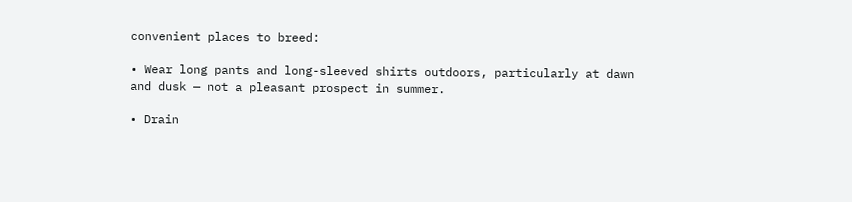convenient places to breed:

• Wear long pants and long-sleeved shirts outdoors, particularly at dawn and dusk — not a pleasant prospect in summer.

• Drain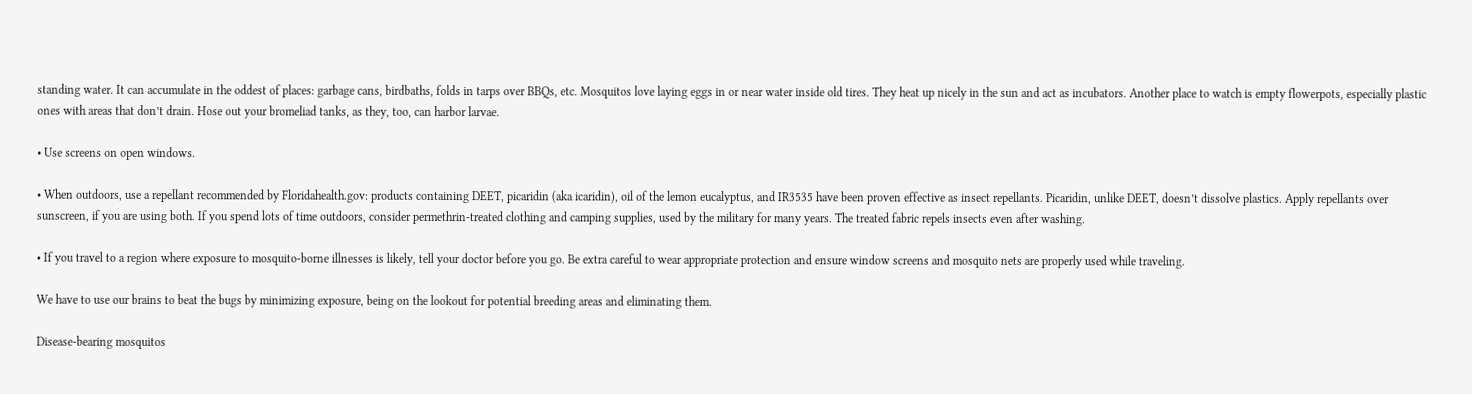standing water. It can accumulate in the oddest of places: garbage cans, birdbaths, folds in tarps over BBQs, etc. Mosquitos love laying eggs in or near water inside old tires. They heat up nicely in the sun and act as incubators. Another place to watch is empty flowerpots, especially plastic ones with areas that don’t drain. Hose out your bromeliad tanks, as they, too, can harbor larvae.

• Use screens on open windows.

• When outdoors, use a repellant recommended by Floridahealth.gov: products containing DEET, picaridin (aka icaridin), oil of the lemon eucalyptus, and IR3535 have been proven effective as insect repellants. Picaridin, unlike DEET, doesn’t dissolve plastics. Apply repellants over sunscreen, if you are using both. If you spend lots of time outdoors, consider permethrin-treated clothing and camping supplies, used by the military for many years. The treated fabric repels insects even after washing.

• If you travel to a region where exposure to mosquito-borne illnesses is likely, tell your doctor before you go. Be extra careful to wear appropriate protection and ensure window screens and mosquito nets are properly used while traveling.

We have to use our brains to beat the bugs by minimizing exposure, being on the lookout for potential breeding areas and eliminating them.

Disease-bearing mosquitos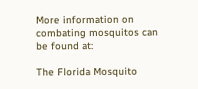More information on combating mosquitos can be found at:

The Florida Mosquito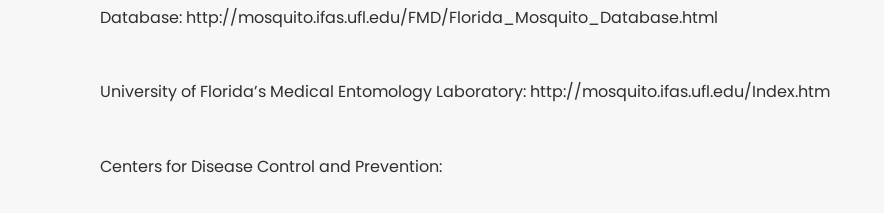Database: http://mosquito.ifas.ufl.edu/FMD/Florida_Mosquito_Database.html

University of Florida’s Medical Entomology Laboratory: http://mosquito.ifas.ufl.edu/Index.htm

Centers for Disease Control and Prevention: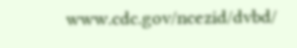www.cdc.gov/ncezid/dvbd/